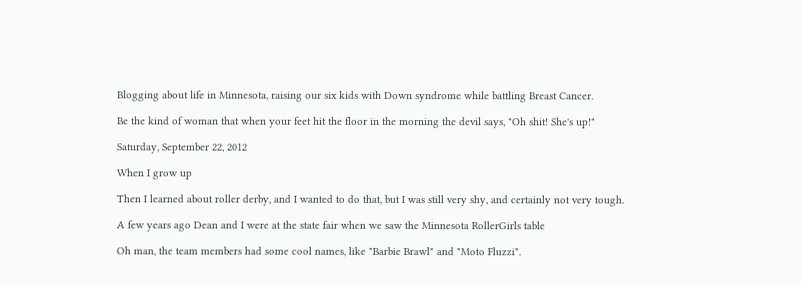Blogging about life in Minnesota, raising our six kids with Down syndrome while battling Breast Cancer.

Be the kind of woman that when your feet hit the floor in the morning the devil says, "Oh shit! She's up!"

Saturday, September 22, 2012

When I grow up

Then I learned about roller derby, and I wanted to do that, but I was still very shy, and certainly not very tough.

A few years ago Dean and I were at the state fair when we saw the Minnesota RollerGirls table

Oh man, the team members had some cool names, like "Barbie Brawl" and "Moto Fluzzi".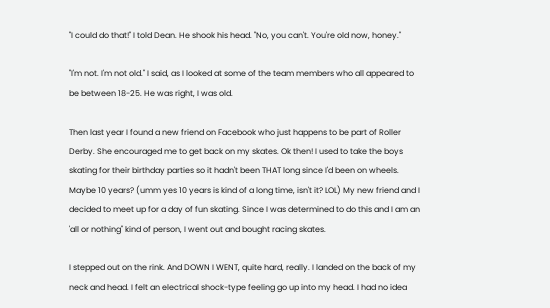"I could do that!" I told Dean. He shook his head. "No, you can't. You're old now, honey."

"I'm not. I'm not old." I said, as I looked at some of the team members who all appeared to be between 18-25. He was right, I was old.

Then last year I found a new friend on Facebook who just happens to be part of Roller Derby. She encouraged me to get back on my skates. Ok then! I used to take the boys skating for their birthday parties so it hadn't been THAT long since I'd been on wheels. Maybe 10 years? (umm yes 10 years is kind of a long time, isn't it? LOL) My new friend and I decided to meet up for a day of fun skating. Since I was determined to do this and I am an 'all or nothing" kind of person, I went out and bought racing skates.

I stepped out on the rink. And DOWN I WENT, quite hard, really. I landed on the back of my neck and head. I felt an electrical shock-type feeling go up into my head. I had no idea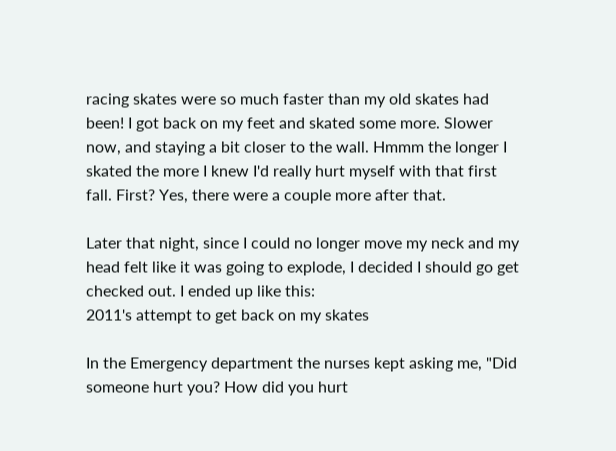racing skates were so much faster than my old skates had been! I got back on my feet and skated some more. Slower now, and staying a bit closer to the wall. Hmmm the longer I skated the more I knew I'd really hurt myself with that first fall. First? Yes, there were a couple more after that.

Later that night, since I could no longer move my neck and my head felt like it was going to explode, I decided I should go get checked out. I ended up like this:
2011's attempt to get back on my skates

In the Emergency department the nurses kept asking me, "Did someone hurt you? How did you hurt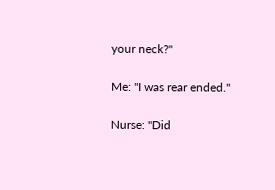your neck?"

Me: "I was rear ended."

Nurse: "Did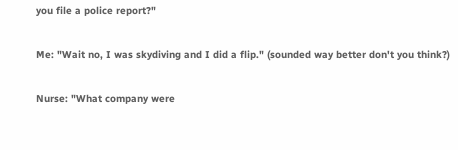you file a police report?"

Me: "Wait no, I was skydiving and I did a flip." (sounded way better don't you think?)

Nurse: "What company were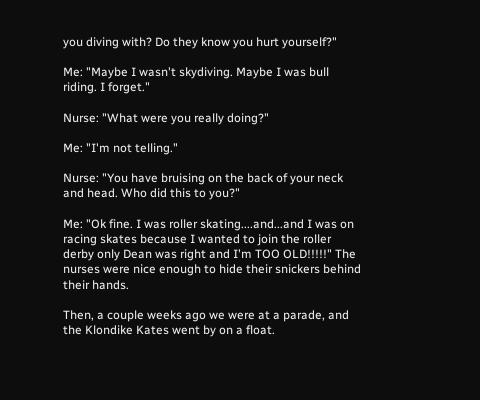you diving with? Do they know you hurt yourself?"

Me: "Maybe I wasn't skydiving. Maybe I was bull riding. I forget."

Nurse: "What were you really doing?"

Me: "I'm not telling."

Nurse: "You have bruising on the back of your neck and head. Who did this to you?"

Me: "Ok fine. I was roller skating....and...and I was on racing skates because I wanted to join the roller derby only Dean was right and I'm TOO OLD!!!!!" The nurses were nice enough to hide their snickers behind their hands.

Then, a couple weeks ago we were at a parade, and the Klondike Kates went by on a float.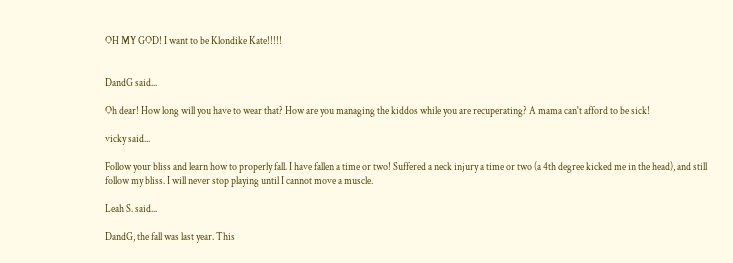OH MY GOD! I want to be Klondike Kate!!!!!


DandG said...

Oh dear! How long will you have to wear that? How are you managing the kiddos while you are recuperating? A mama can't afford to be sick!

vicky said...

Follow your bliss and learn how to properly fall. I have fallen a time or two! Suffered a neck injury a time or two (a 4th degree kicked me in the head), and still follow my bliss. I will never stop playing until I cannot move a muscle.

Leah S. said...

DandG, the fall was last year. This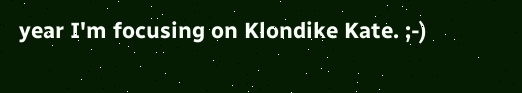year I'm focusing on Klondike Kate. ;-)